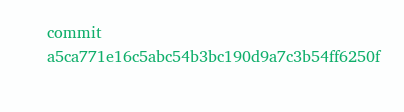commit a5ca771e16c5abc54b3bc190d9a7c3b54ff6250f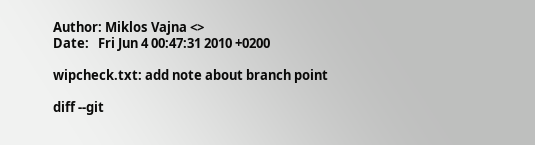Author: Miklos Vajna <>
Date:   Fri Jun 4 00:47:31 2010 +0200

wipcheck.txt: add note about branch point

diff --git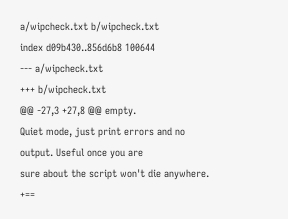a/wipcheck.txt b/wipcheck.txt
index d09b430..856d6b8 100644
--- a/wipcheck.txt
+++ b/wipcheck.txt
@@ -27,3 +27,8 @@ empty.
Quiet mode, just print errors and no output. Useful once you are
sure about the script won't die anywhere.
+==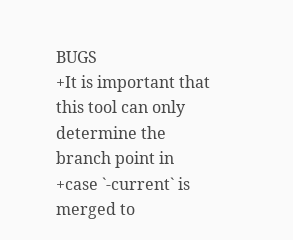BUGS
+It is important that this tool can only determine the branch point in
+case `-current` is merged to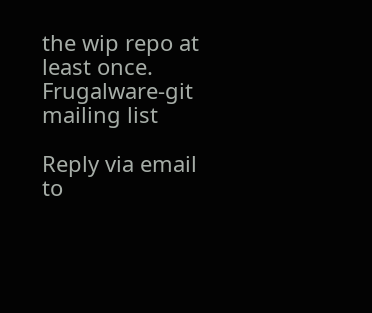the wip repo at least once.
Frugalware-git mailing list

Reply via email to